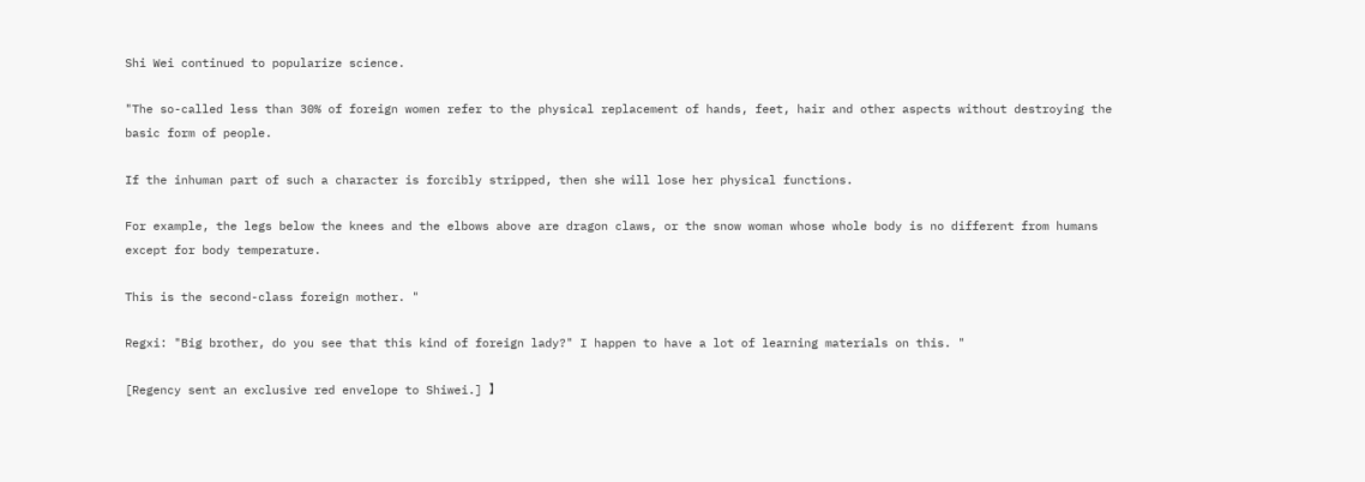Shi Wei continued to popularize science.

"The so-called less than 30% of foreign women refer to the physical replacement of hands, feet, hair and other aspects without destroying the basic form of people.

If the inhuman part of such a character is forcibly stripped, then she will lose her physical functions.

For example, the legs below the knees and the elbows above are dragon claws, or the snow woman whose whole body is no different from humans except for body temperature.

This is the second-class foreign mother. "

Regxi: "Big brother, do you see that this kind of foreign lady?" I happen to have a lot of learning materials on this. "

[Regency sent an exclusive red envelope to Shiwei.] 】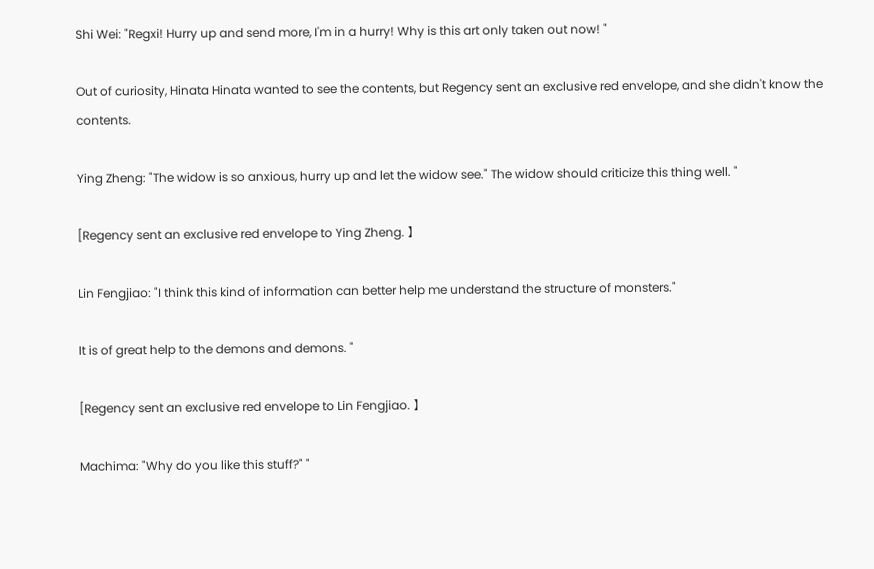Shi Wei: "Regxi! Hurry up and send more, I'm in a hurry! Why is this art only taken out now! "

Out of curiosity, Hinata Hinata wanted to see the contents, but Regency sent an exclusive red envelope, and she didn't know the contents.

Ying Zheng: "The widow is so anxious, hurry up and let the widow see." The widow should criticize this thing well. "

[Regency sent an exclusive red envelope to Ying Zheng. 】

Lin Fengjiao: "I think this kind of information can better help me understand the structure of monsters."

It is of great help to the demons and demons. "

[Regency sent an exclusive red envelope to Lin Fengjiao. 】

Machima: "Why do you like this stuff?" "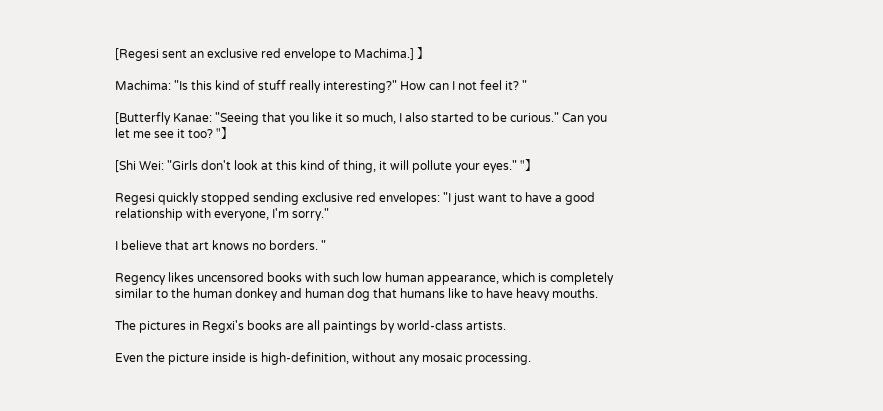[Regesi sent an exclusive red envelope to Machima.] 】

Machima: "Is this kind of stuff really interesting?" How can I not feel it? "

[Butterfly Kanae: "Seeing that you like it so much, I also started to be curious." Can you let me see it too? "】

[Shi Wei: "Girls don't look at this kind of thing, it will pollute your eyes." "】

Regesi quickly stopped sending exclusive red envelopes: "I just want to have a good relationship with everyone, I'm sorry."

I believe that art knows no borders. "

Regency likes uncensored books with such low human appearance, which is completely similar to the human donkey and human dog that humans like to have heavy mouths.

The pictures in Regxi's books are all paintings by world-class artists.

Even the picture inside is high-definition, without any mosaic processing.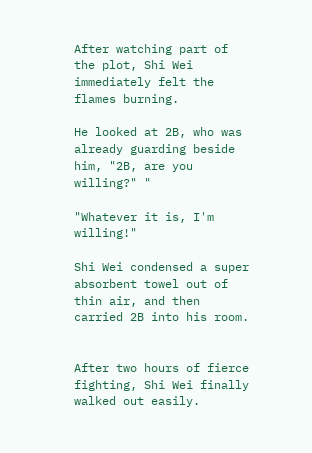After watching part of the plot, Shi Wei immediately felt the flames burning.

He looked at 2B, who was already guarding beside him, "2B, are you willing?" "

"Whatever it is, I'm willing!"

Shi Wei condensed a super absorbent towel out of thin air, and then carried 2B into his room.


After two hours of fierce fighting, Shi Wei finally walked out easily.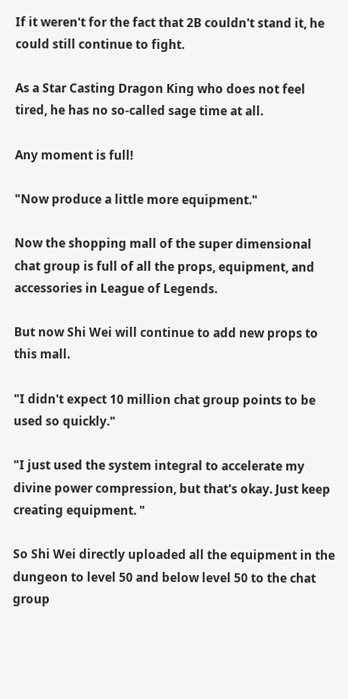If it weren't for the fact that 2B couldn't stand it, he could still continue to fight.

As a Star Casting Dragon King who does not feel tired, he has no so-called sage time at all.

Any moment is full!

"Now produce a little more equipment."

Now the shopping mall of the super dimensional chat group is full of all the props, equipment, and accessories in League of Legends.

But now Shi Wei will continue to add new props to this mall.

"I didn't expect 10 million chat group points to be used so quickly."

"I just used the system integral to accelerate my divine power compression, but that's okay. Just keep creating equipment. "

So Shi Wei directly uploaded all the equipment in the dungeon to level 50 and below level 50 to the chat group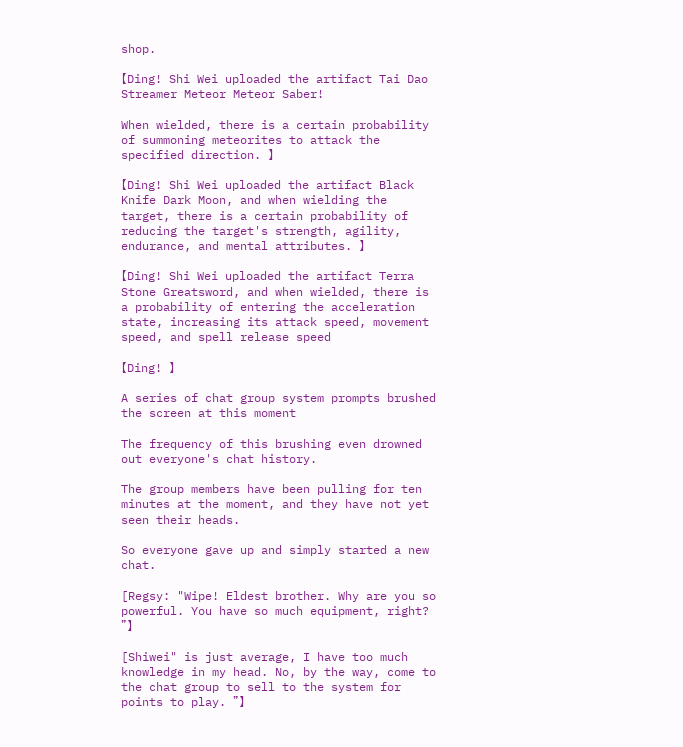shop.

【Ding! Shi Wei uploaded the artifact Tai Dao Streamer Meteor Meteor Saber!

When wielded, there is a certain probability of summoning meteorites to attack the specified direction. 】

【Ding! Shi Wei uploaded the artifact Black Knife Dark Moon, and when wielding the target, there is a certain probability of reducing the target's strength, agility, endurance, and mental attributes. 】

【Ding! Shi Wei uploaded the artifact Terra Stone Greatsword, and when wielded, there is a probability of entering the acceleration state, increasing its attack speed, movement speed, and spell release speed

【Ding! 】

A series of chat group system prompts brushed the screen at this moment

The frequency of this brushing even drowned out everyone's chat history.

The group members have been pulling for ten minutes at the moment, and they have not yet seen their heads.

So everyone gave up and simply started a new chat.

[Regsy: "Wipe! Eldest brother. Why are you so powerful. You have so much equipment, right? "】

[Shiwei" is just average, I have too much knowledge in my head. No, by the way, come to the chat group to sell to the system for points to play. "】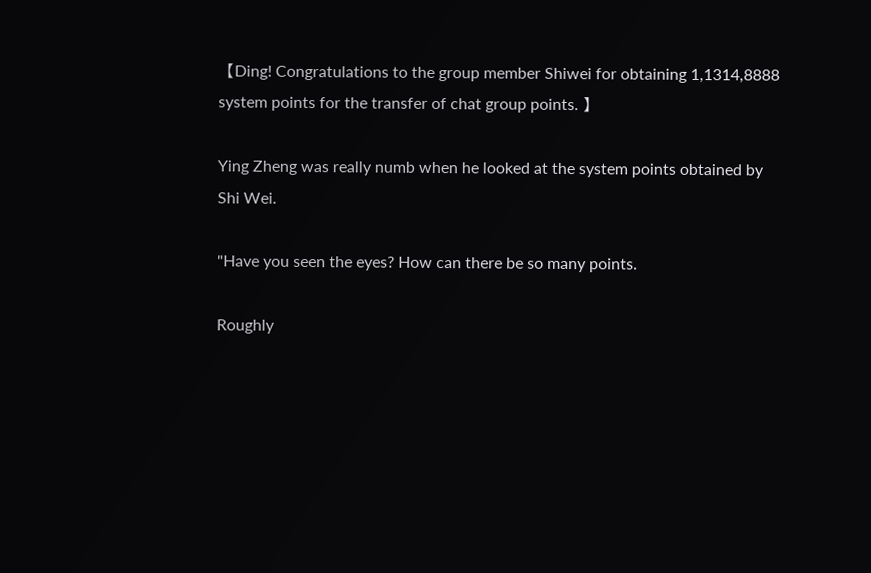【Ding! Congratulations to the group member Shiwei for obtaining 1,1314,8888 system points for the transfer of chat group points. 】

Ying Zheng was really numb when he looked at the system points obtained by Shi Wei.

"Have you seen the eyes? How can there be so many points.

Roughly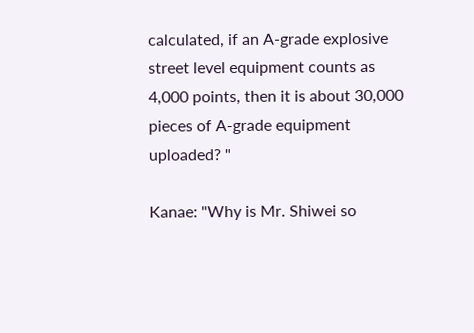calculated, if an A-grade explosive street level equipment counts as 4,000 points, then it is about 30,000 pieces of A-grade equipment uploaded? "

Kanae: "Why is Mr. Shiwei so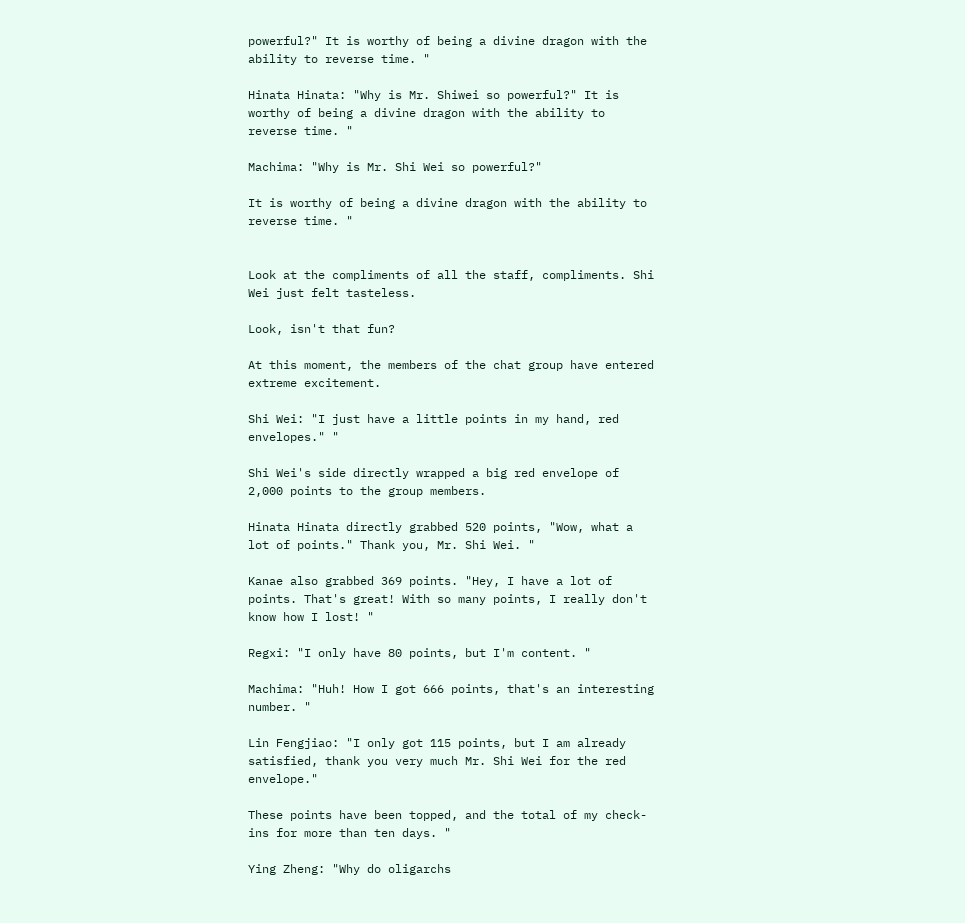powerful?" It is worthy of being a divine dragon with the ability to reverse time. "

Hinata Hinata: "Why is Mr. Shiwei so powerful?" It is worthy of being a divine dragon with the ability to reverse time. "

Machima: "Why is Mr. Shi Wei so powerful?"

It is worthy of being a divine dragon with the ability to reverse time. "


Look at the compliments of all the staff, compliments. Shi Wei just felt tasteless.

Look, isn't that fun?

At this moment, the members of the chat group have entered extreme excitement.

Shi Wei: "I just have a little points in my hand, red envelopes." "

Shi Wei's side directly wrapped a big red envelope of 2,000 points to the group members.

Hinata Hinata directly grabbed 520 points, "Wow, what a lot of points." Thank you, Mr. Shi Wei. "

Kanae also grabbed 369 points. "Hey, I have a lot of points. That's great! With so many points, I really don't know how I lost! "

Regxi: "I only have 80 points, but I'm content. "

Machima: "Huh! How I got 666 points, that's an interesting number. "

Lin Fengjiao: "I only got 115 points, but I am already satisfied, thank you very much Mr. Shi Wei for the red envelope."

These points have been topped, and the total of my check-ins for more than ten days. "

Ying Zheng: "Why do oligarchs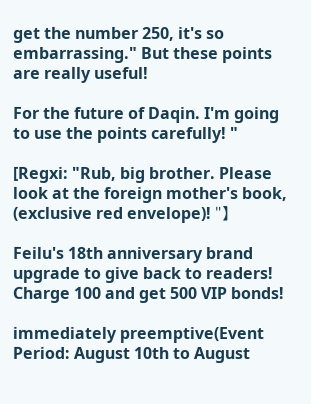get the number 250, it's so embarrassing." But these points are really useful!

For the future of Daqin. I'm going to use the points carefully! "

[Regxi: "Rub, big brother. Please look at the foreign mother's book, (exclusive red envelope)! "】

Feilu's 18th anniversary brand upgrade to give back to readers! Charge 100 and get 500 VIP bonds!

immediately preemptive(Event Period: August 10th to August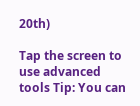20th)

Tap the screen to use advanced tools Tip: You can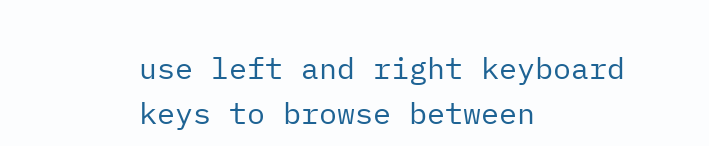use left and right keyboard keys to browse between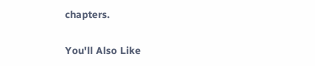chapters.

You'll Also Like